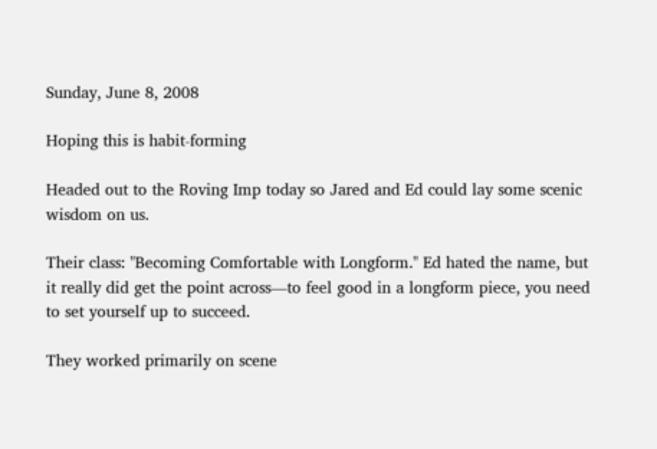Sunday, June 8, 2008

Hoping this is habit-forming

Headed out to the Roving Imp today so Jared and Ed could lay some scenic wisdom on us.

Their class: "Becoming Comfortable with Longform." Ed hated the name, but it really did get the point across—to feel good in a longform piece, you need to set yourself up to succeed.

They worked primarily on scene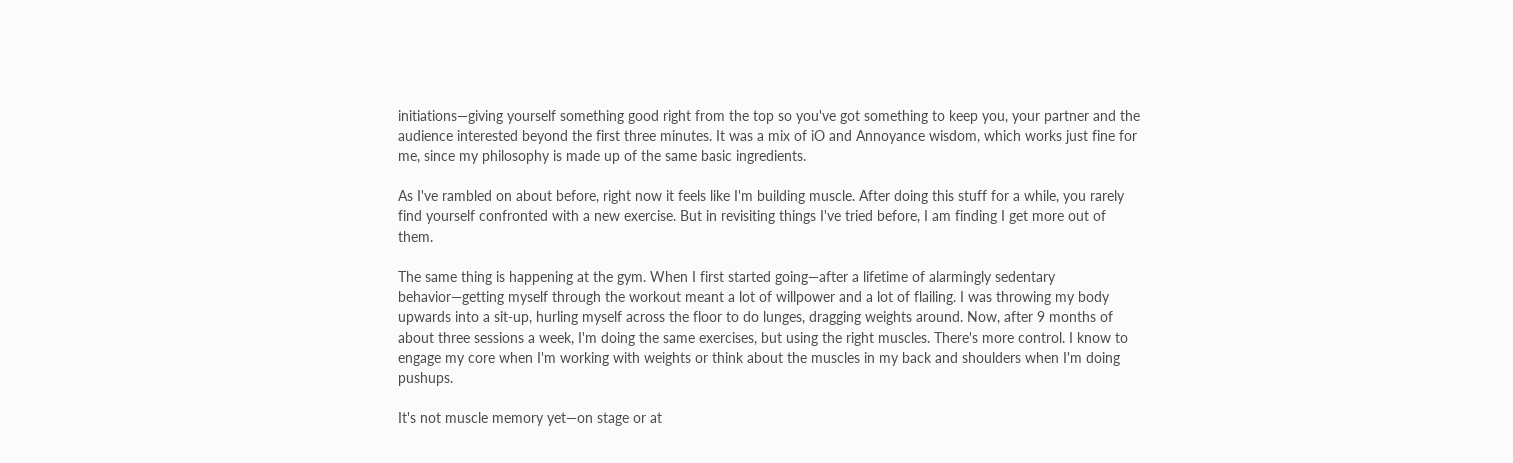initiations—giving yourself something good right from the top so you've got something to keep you, your partner and the audience interested beyond the first three minutes. It was a mix of iO and Annoyance wisdom, which works just fine for me, since my philosophy is made up of the same basic ingredients.

As I've rambled on about before, right now it feels like I'm building muscle. After doing this stuff for a while, you rarely find yourself confronted with a new exercise. But in revisiting things I've tried before, I am finding I get more out of them.

The same thing is happening at the gym. When I first started going—after a lifetime of alarmingly sedentary behavior—getting myself through the workout meant a lot of willpower and a lot of flailing. I was throwing my body upwards into a sit-up, hurling myself across the floor to do lunges, dragging weights around. Now, after 9 months of about three sessions a week, I'm doing the same exercises, but using the right muscles. There's more control. I know to engage my core when I'm working with weights or think about the muscles in my back and shoulders when I'm doing pushups.

It's not muscle memory yet—on stage or at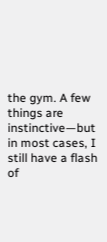the gym. A few things are instinctive—but in most cases, I still have a flash of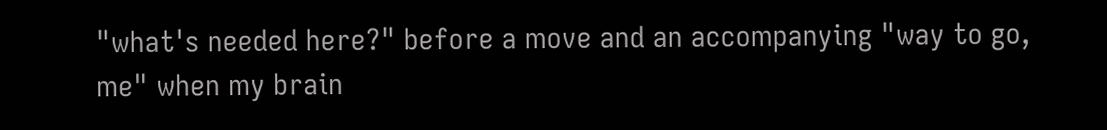"what's needed here?" before a move and an accompanying "way to go, me" when my brain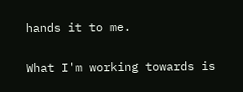hands it to me.

What I'm working towards is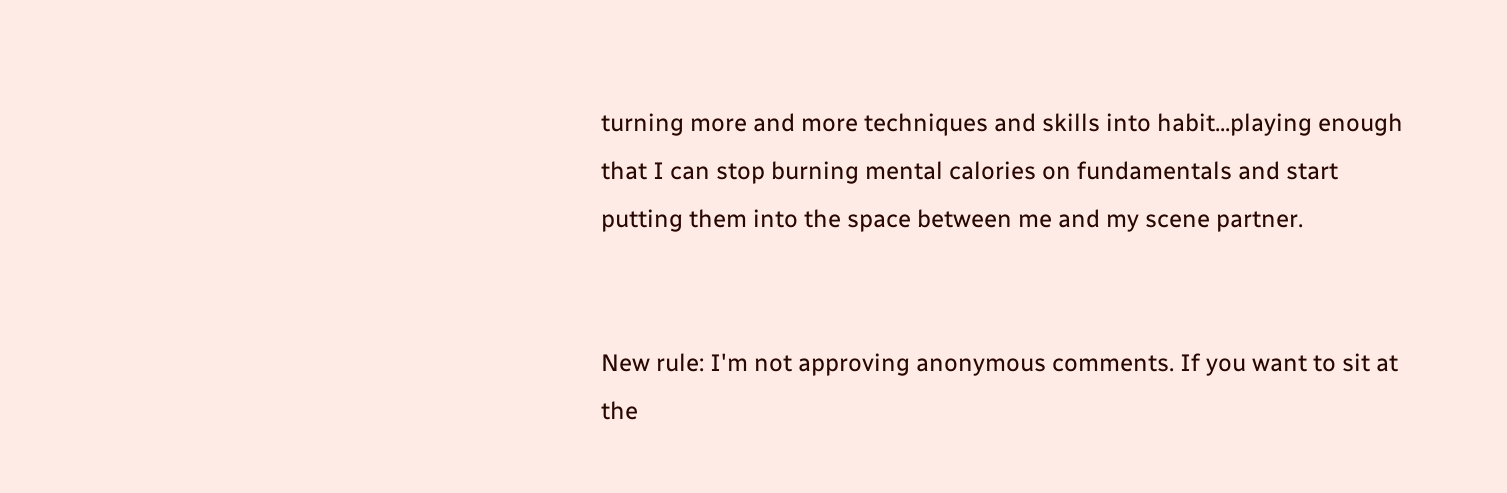turning more and more techniques and skills into habit...playing enough that I can stop burning mental calories on fundamentals and start putting them into the space between me and my scene partner.


New rule: I'm not approving anonymous comments. If you want to sit at the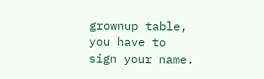grownup table, you have to sign your name.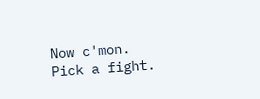Now c'mon. Pick a fight.